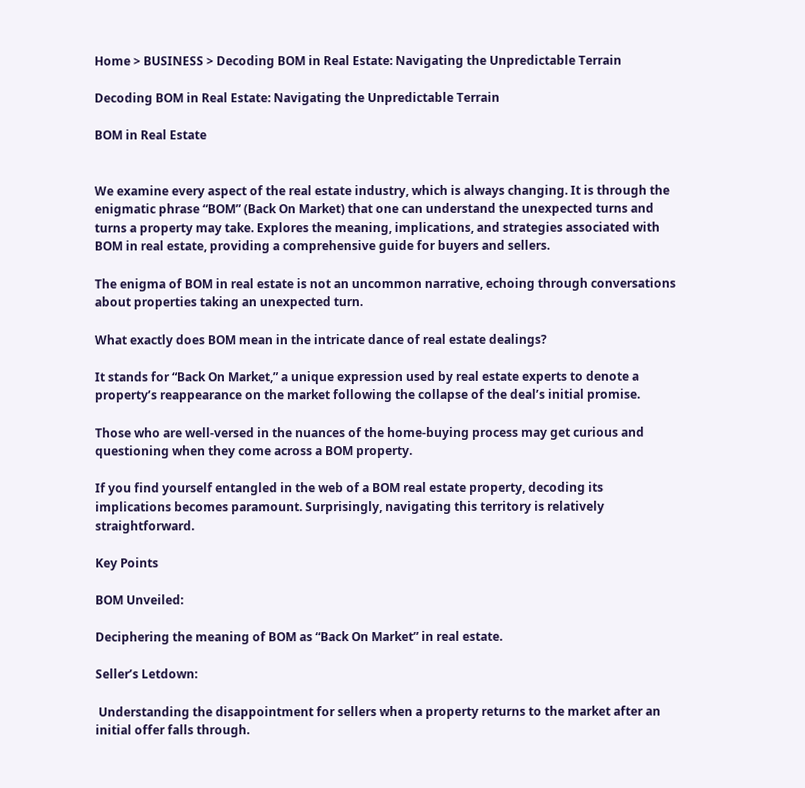Home > BUSINESS > Decoding BOM in Real Estate: Navigating the Unpredictable Terrain

Decoding BOM in Real Estate: Navigating the Unpredictable Terrain

BOM in Real Estate


We examine every aspect of the real estate industry, which is always changing. It is through the enigmatic phrase “BOM” (Back On Market) that one can understand the unexpected turns and turns a property may take. Explores the meaning, implications, and strategies associated with BOM in real estate, providing a comprehensive guide for buyers and sellers.

The enigma of BOM in real estate is not an uncommon narrative, echoing through conversations about properties taking an unexpected turn.

What exactly does BOM mean in the intricate dance of real estate dealings?

It stands for “Back On Market,” a unique expression used by real estate experts to denote a property’s reappearance on the market following the collapse of the deal’s initial promise.

Those who are well-versed in the nuances of the home-buying process may get curious and questioning when they come across a BOM property.

If you find yourself entangled in the web of a BOM real estate property, decoding its implications becomes paramount. Surprisingly, navigating this territory is relatively straightforward.

Key Points

BOM Unveiled:

Deciphering the meaning of BOM as “Back On Market” in real estate.

Seller’s Letdown:

 Understanding the disappointment for sellers when a property returns to the market after an initial offer falls through.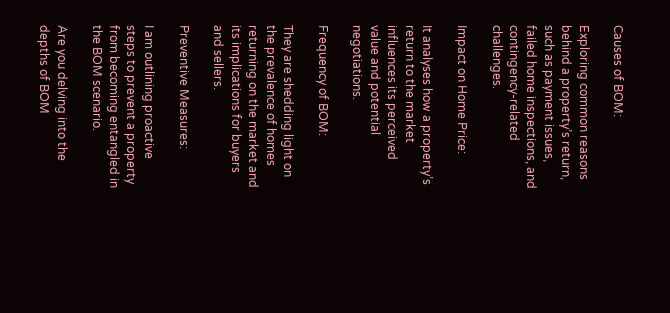Causes of BOM:

Exploring common reasons behind a property’s return, such as payment issues, failed home inspections, and contingency-related challenges.

Impact on Home Price:

It analyses how a property’s return to the market influences its perceived value and potential negotiations.

Frequency of BOM:

They are shedding light on the prevalence of homes returning on the market and its implications for buyers and sellers.

Preventive Measures:

I am outlining proactive steps to prevent a property from becoming entangled in the BOM scenario.

Are you delving into the depths of BOM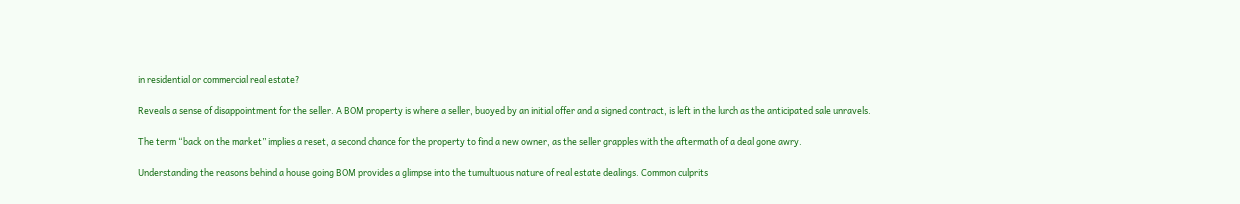in residential or commercial real estate?

Reveals a sense of disappointment for the seller. A BOM property is where a seller, buoyed by an initial offer and a signed contract, is left in the lurch as the anticipated sale unravels.

The term “back on the market” implies a reset, a second chance for the property to find a new owner, as the seller grapples with the aftermath of a deal gone awry.

Understanding the reasons behind a house going BOM provides a glimpse into the tumultuous nature of real estate dealings. Common culprits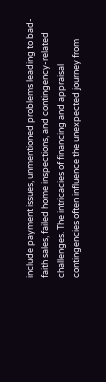include payment issues, unmentioned problems leading to bad-faith sales, failed home inspections, and contingency-related challenges. The intricacies of financing and appraisal contingencies often influence the unexpected journey from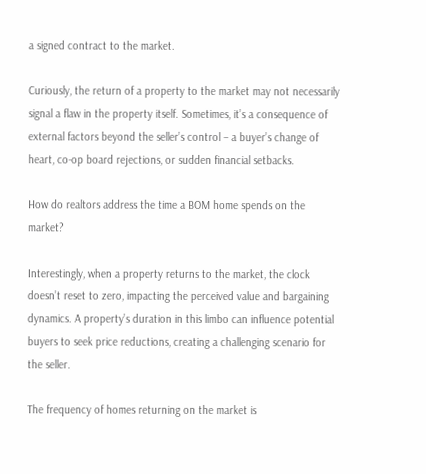a signed contract to the market.

Curiously, the return of a property to the market may not necessarily signal a flaw in the property itself. Sometimes, it’s a consequence of external factors beyond the seller’s control – a buyer’s change of heart, co-op board rejections, or sudden financial setbacks.

How do realtors address the time a BOM home spends on the market?

Interestingly, when a property returns to the market, the clock doesn’t reset to zero, impacting the perceived value and bargaining dynamics. A property’s duration in this limbo can influence potential buyers to seek price reductions, creating a challenging scenario for the seller.

The frequency of homes returning on the market is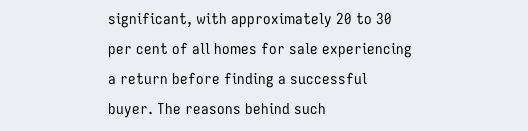significant, with approximately 20 to 30 per cent of all homes for sale experiencing a return before finding a successful buyer. The reasons behind such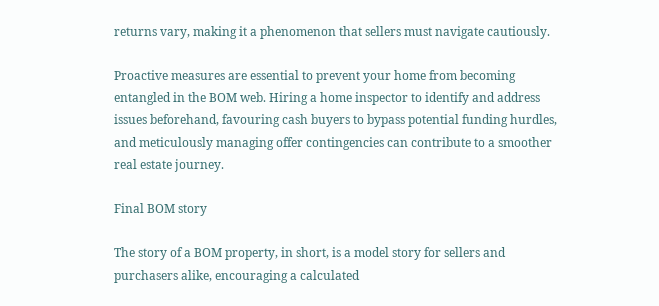returns vary, making it a phenomenon that sellers must navigate cautiously.

Proactive measures are essential to prevent your home from becoming entangled in the BOM web. Hiring a home inspector to identify and address issues beforehand, favouring cash buyers to bypass potential funding hurdles, and meticulously managing offer contingencies can contribute to a smoother real estate journey.

Final BOM story

The story of a BOM property, in short, is a model story for sellers and purchasers alike, encouraging a calculated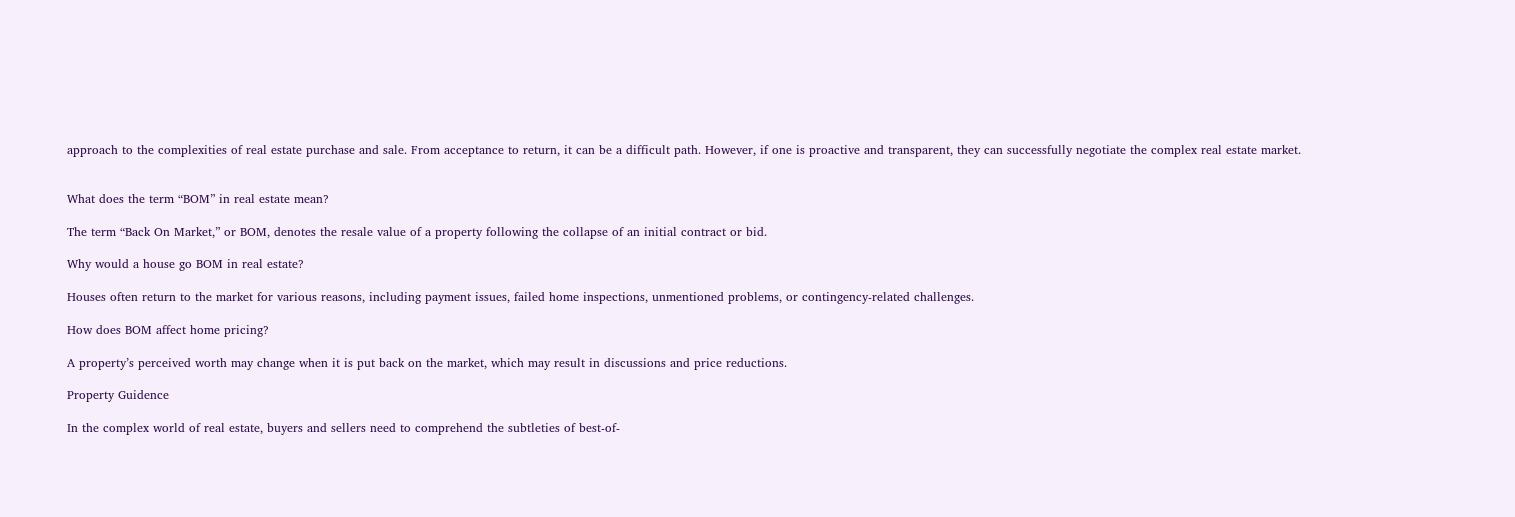approach to the complexities of real estate purchase and sale. From acceptance to return, it can be a difficult path. However, if one is proactive and transparent, they can successfully negotiate the complex real estate market.


What does the term “BOM” in real estate mean?

The term “Back On Market,” or BOM, denotes the resale value of a property following the collapse of an initial contract or bid.

Why would a house go BOM in real estate?

Houses often return to the market for various reasons, including payment issues, failed home inspections, unmentioned problems, or contingency-related challenges.

How does BOM affect home pricing?

A property’s perceived worth may change when it is put back on the market, which may result in discussions and price reductions.

Property Guidence

In the complex world of real estate, buyers and sellers need to comprehend the subtleties of best-of-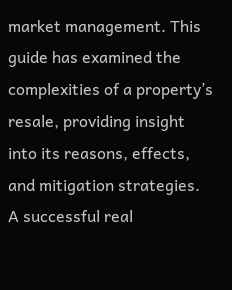market management. This guide has examined the complexities of a property’s resale, providing insight into its reasons, effects, and mitigation strategies. A successful real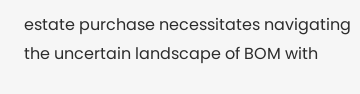estate purchase necessitates navigating the uncertain landscape of BOM with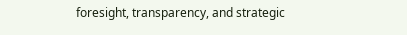foresight, transparency, and strategic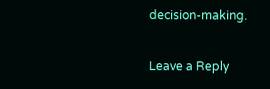decision-making.

Leave a Reply